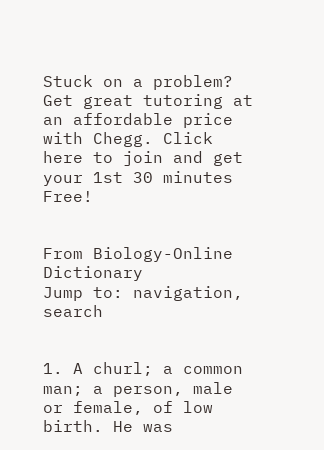Stuck on a problem? Get great tutoring at an affordable price with Chegg. Click here to join and get your 1st 30 minutes Free!


From Biology-Online Dictionary
Jump to: navigation, search


1. A churl; a common man; a person, male or female, of low birth. He was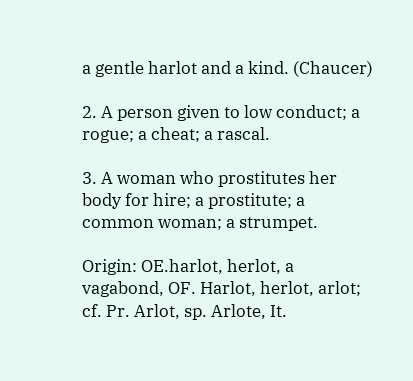a gentle harlot and a kind. (Chaucer)

2. A person given to low conduct; a rogue; a cheat; a rascal.

3. A woman who prostitutes her body for hire; a prostitute; a common woman; a strumpet.

Origin: OE.harlot, herlot, a vagabond, OF. Harlot, herlot, arlot; cf. Pr. Arlot, sp. Arlote, It.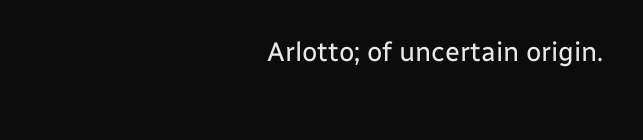Arlotto; of uncertain origin.